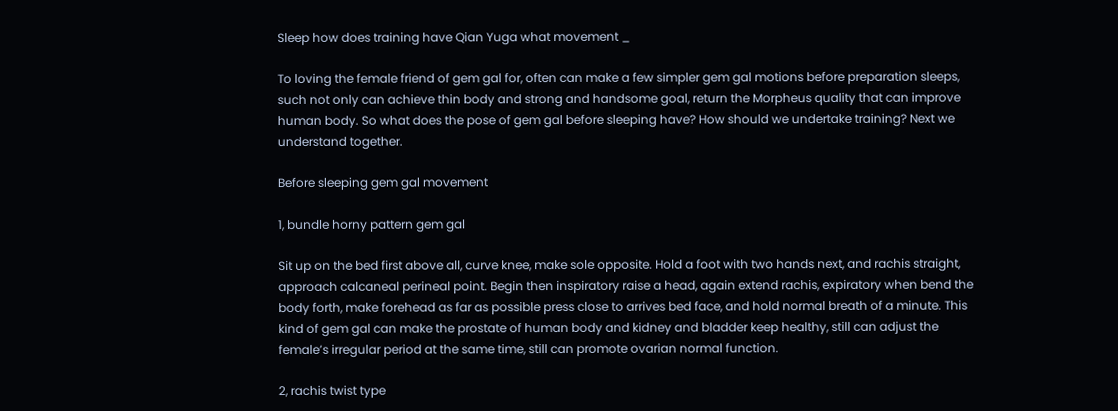Sleep how does training have Qian Yuga what movement _

To loving the female friend of gem gal for, often can make a few simpler gem gal motions before preparation sleeps, such not only can achieve thin body and strong and handsome goal, return the Morpheus quality that can improve human body. So what does the pose of gem gal before sleeping have? How should we undertake training? Next we understand together.

Before sleeping gem gal movement

1, bundle horny pattern gem gal

Sit up on the bed first above all, curve knee, make sole opposite. Hold a foot with two hands next, and rachis straight, approach calcaneal perineal point. Begin then inspiratory raise a head, again extend rachis, expiratory when bend the body forth, make forehead as far as possible press close to arrives bed face, and hold normal breath of a minute. This kind of gem gal can make the prostate of human body and kidney and bladder keep healthy, still can adjust the female’s irregular period at the same time, still can promote ovarian normal function.

2, rachis twist type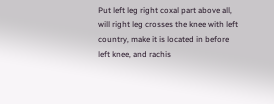Put left leg right coxal part above all, will right leg crosses the knee with left country, make it is located in before left knee, and rachis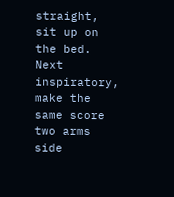straight, sit up on the bed. Next inspiratory, make the same score two arms side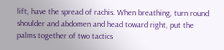lift, have the spread of rachis. When breathing, turn round shoulder and abdomen and head toward right, put the palms together of two tactics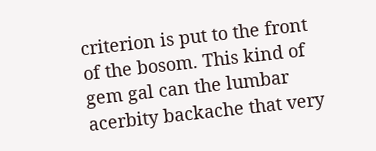criterion is put to the front of the bosom. This kind of gem gal can the lumbar acerbity backache that very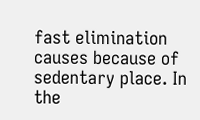fast elimination causes because of sedentary place. In the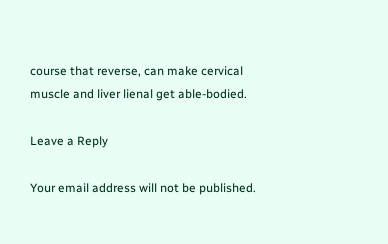course that reverse, can make cervical muscle and liver lienal get able-bodied.

Leave a Reply

Your email address will not be published.